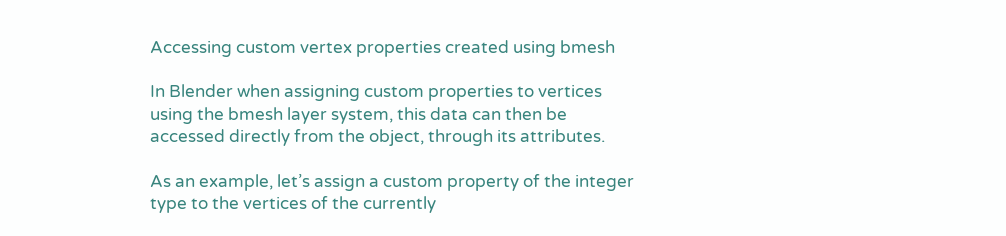Accessing custom vertex properties created using bmesh

In Blender when assigning custom properties to vertices using the bmesh layer system, this data can then be accessed directly from the object, through its attributes.

As an example, let’s assign a custom property of the integer type to the vertices of the currently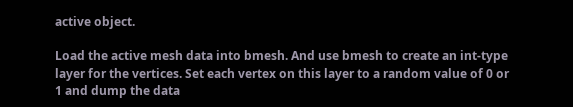active object.

Load the active mesh data into bmesh. And use bmesh to create an int-type layer for the vertices. Set each vertex on this layer to a random value of 0 or 1 and dump the data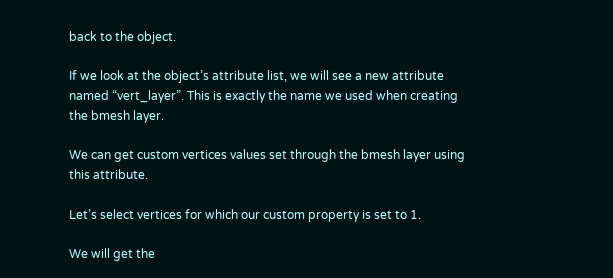back to the object.

If we look at the object’s attribute list, we will see a new attribute named “vert_layer”. This is exactly the name we used when creating the bmesh layer.

We can get custom vertices values set through the bmesh layer using this attribute.

Let’s select vertices for which our custom property is set to 1.

We will get the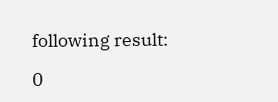following result:

0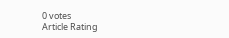0 votes
Article Rating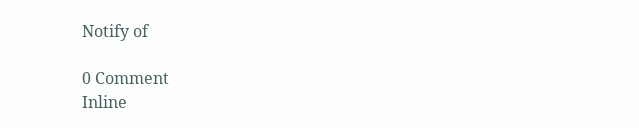Notify of

0 Comment
Inline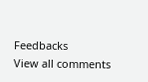Feedbacks
View all comments